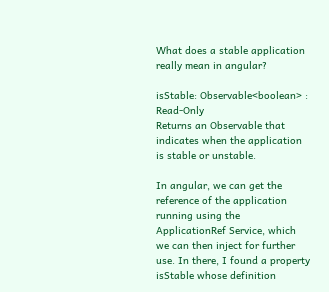What does a stable application really mean in angular?

isStable: Observable<boolean> : Read-Only
Returns an Observable that indicates when the application is stable or unstable.

In angular, we can get the reference of the application running using the ApplicationRef Service, which we can then inject for further use. In there, I found a property isStable whose definition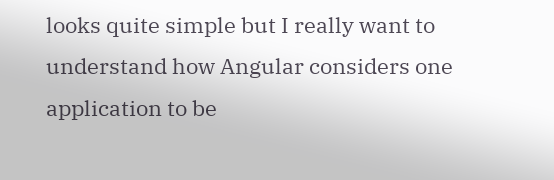looks quite simple but I really want to understand how Angular considers one application to be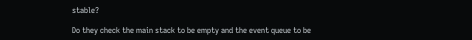stable?

Do they check the main stack to be empty and the event queue to be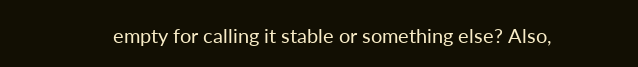empty for calling it stable or something else? Also,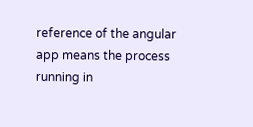reference of the angular app means the process running in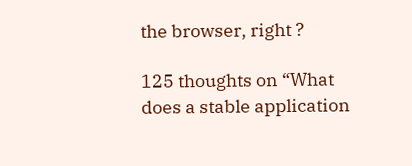the browser, right ?

125 thoughts on “What does a stable application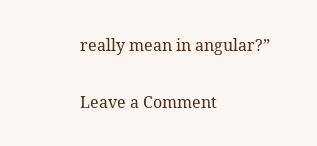really mean in angular?”

Leave a Comment